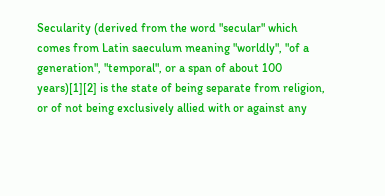Secularity (derived from the word "secular" which comes from Latin saeculum meaning "worldly", "of a generation", "temporal", or a span of about 100 years)[1][2] is the state of being separate from religion, or of not being exclusively allied with or against any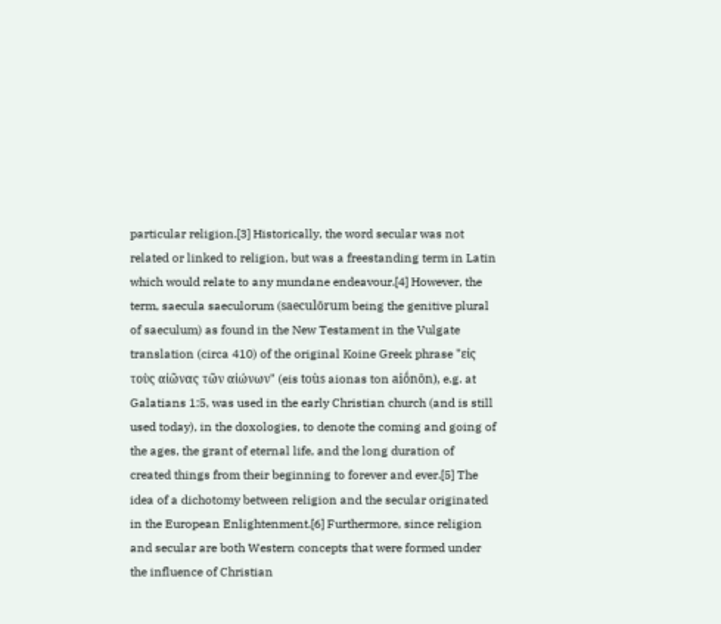particular religion.[3] Historically, the word secular was not related or linked to religion, but was a freestanding term in Latin which would relate to any mundane endeavour.[4] However, the term, saecula saeculorum (saeculōrum being the genitive plural of saeculum) as found in the New Testament in the Vulgate translation (circa 410) of the original Koine Greek phrase "εἰς τοὺς αἰῶνας τῶν αἰώνων" (eis toùs aionas ton aiṓnōn), e.g. at Galatians 1:5, was used in the early Christian church (and is still used today), in the doxologies, to denote the coming and going of the ages, the grant of eternal life, and the long duration of created things from their beginning to forever and ever.[5] The idea of a dichotomy between religion and the secular originated in the European Enlightenment.[6] Furthermore, since religion and secular are both Western concepts that were formed under the influence of Christian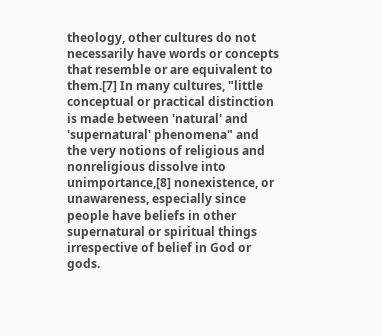theology, other cultures do not necessarily have words or concepts that resemble or are equivalent to them.[7] In many cultures, "little conceptual or practical distinction is made between 'natural' and 'supernatural' phenomena" and the very notions of religious and nonreligious dissolve into unimportance,[8] nonexistence, or unawareness, especially since people have beliefs in other supernatural or spiritual things irrespective of belief in God or gods.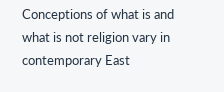Conceptions of what is and what is not religion vary in contemporary East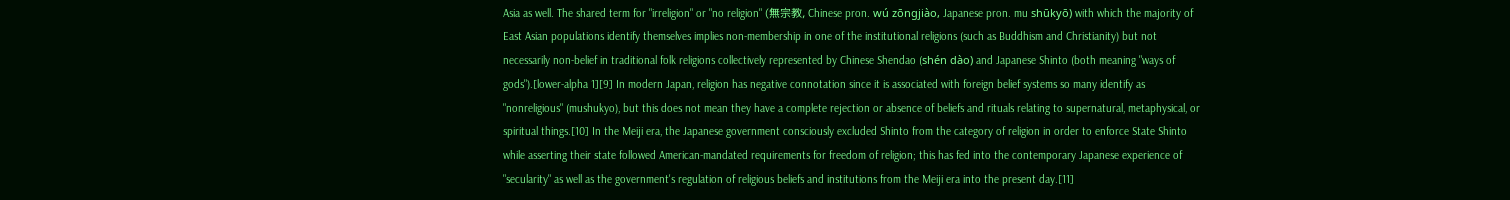Asia as well. The shared term for "irreligion" or "no religion" (無宗教, Chinese pron. wú zōngjiào, Japanese pron. mu shūkyō) with which the majority of East Asian populations identify themselves implies non-membership in one of the institutional religions (such as Buddhism and Christianity) but not necessarily non-belief in traditional folk religions collectively represented by Chinese Shendao (shén dào) and Japanese Shinto (both meaning "ways of gods").[lower-alpha 1][9] In modern Japan, religion has negative connotation since it is associated with foreign belief systems so many identify as "nonreligious" (mushukyo), but this does not mean they have a complete rejection or absence of beliefs and rituals relating to supernatural, metaphysical, or spiritual things.[10] In the Meiji era, the Japanese government consciously excluded Shinto from the category of religion in order to enforce State Shinto while asserting their state followed American-mandated requirements for freedom of religion; this has fed into the contemporary Japanese experience of "secularity" as well as the government's regulation of religious beliefs and institutions from the Meiji era into the present day.[11]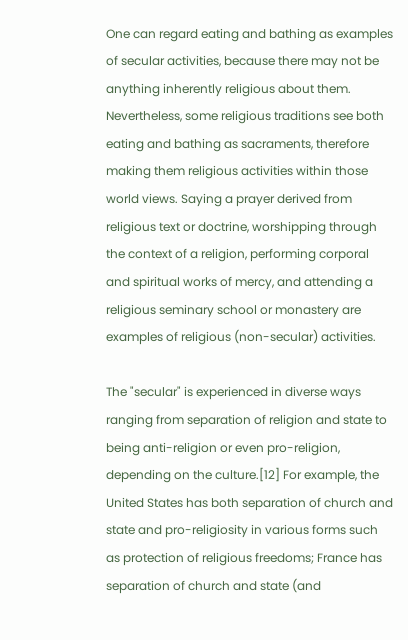One can regard eating and bathing as examples of secular activities, because there may not be anything inherently religious about them. Nevertheless, some religious traditions see both eating and bathing as sacraments, therefore making them religious activities within those world views. Saying a prayer derived from religious text or doctrine, worshipping through the context of a religion, performing corporal and spiritual works of mercy, and attending a religious seminary school or monastery are examples of religious (non-secular) activities.

The "secular" is experienced in diverse ways ranging from separation of religion and state to being anti-religion or even pro-religion, depending on the culture.[12] For example, the United States has both separation of church and state and pro-religiosity in various forms such as protection of religious freedoms; France has separation of church and state (and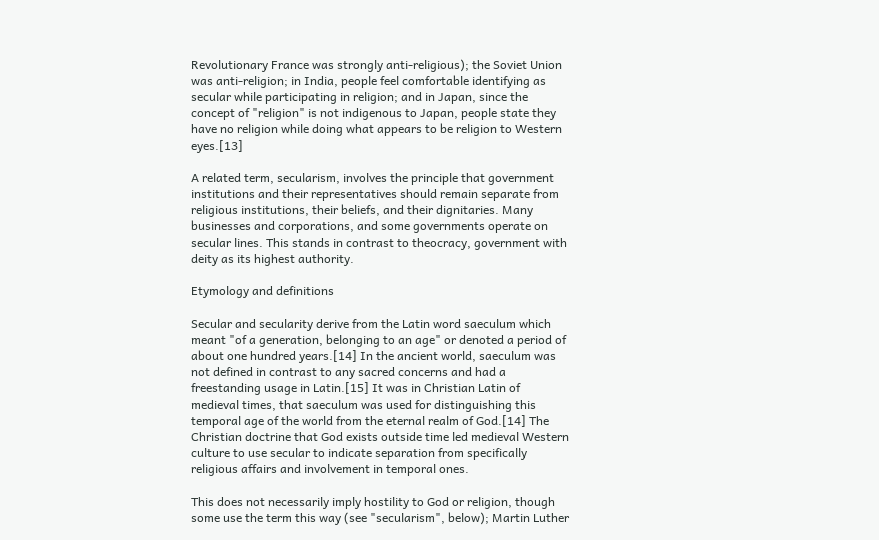Revolutionary France was strongly anti-religious); the Soviet Union was anti-religion; in India, people feel comfortable identifying as secular while participating in religion; and in Japan, since the concept of "religion" is not indigenous to Japan, people state they have no religion while doing what appears to be religion to Western eyes.[13]

A related term, secularism, involves the principle that government institutions and their representatives should remain separate from religious institutions, their beliefs, and their dignitaries. Many businesses and corporations, and some governments operate on secular lines. This stands in contrast to theocracy, government with deity as its highest authority.

Etymology and definitions

Secular and secularity derive from the Latin word saeculum which meant "of a generation, belonging to an age" or denoted a period of about one hundred years.[14] In the ancient world, saeculum was not defined in contrast to any sacred concerns and had a freestanding usage in Latin.[15] It was in Christian Latin of medieval times, that saeculum was used for distinguishing this temporal age of the world from the eternal realm of God.[14] The Christian doctrine that God exists outside time led medieval Western culture to use secular to indicate separation from specifically religious affairs and involvement in temporal ones.

This does not necessarily imply hostility to God or religion, though some use the term this way (see "secularism", below); Martin Luther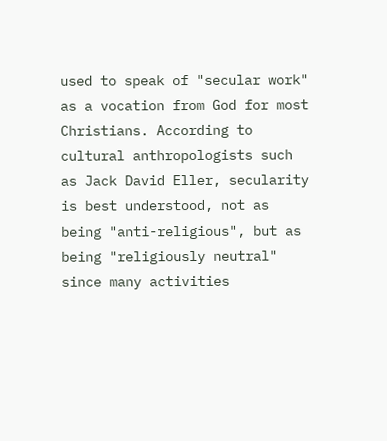used to speak of "secular work" as a vocation from God for most Christians. According to cultural anthropologists such as Jack David Eller, secularity is best understood, not as being "anti-religious", but as being "religiously neutral" since many activities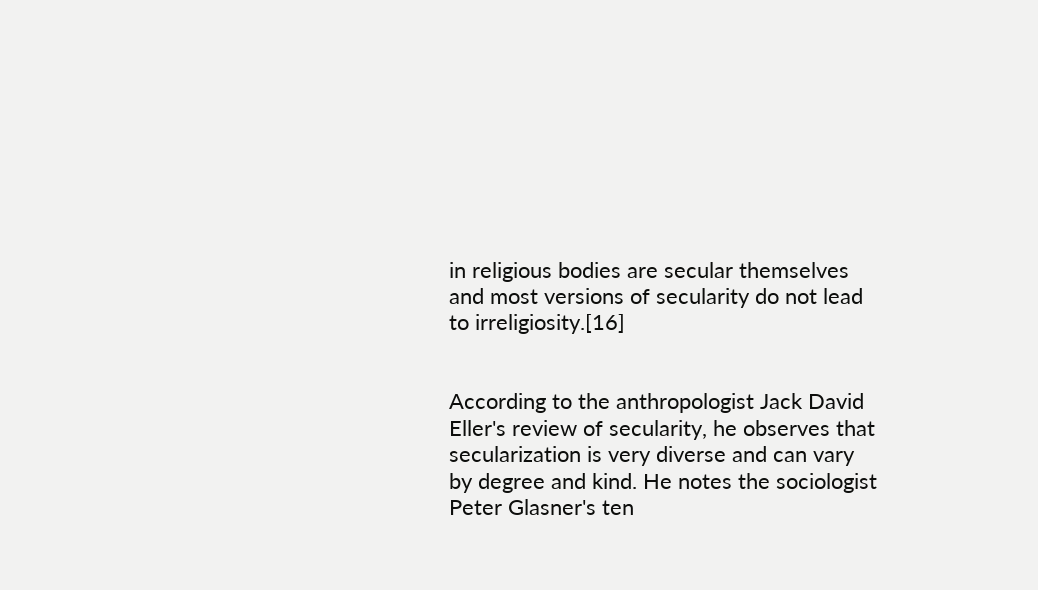in religious bodies are secular themselves and most versions of secularity do not lead to irreligiosity.[16]


According to the anthropologist Jack David Eller's review of secularity, he observes that secularization is very diverse and can vary by degree and kind. He notes the sociologist Peter Glasner's ten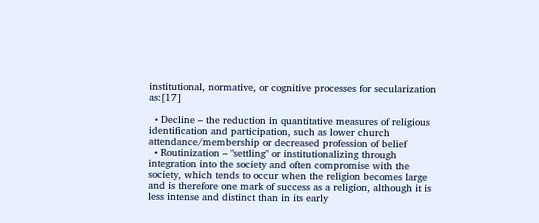institutional, normative, or cognitive processes for secularization as:[17]

  • Decline – the reduction in quantitative measures of religious identification and participation, such as lower church attendance/membership or decreased profession of belief
  • Routinization – "settling" or institutionalizing through integration into the society and often compromise with the society, which tends to occur when the religion becomes large and is therefore one mark of success as a religion, although it is less intense and distinct than in its early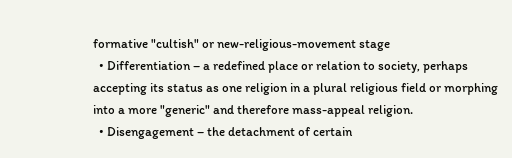formative "cultish" or new-religious-movement stage
  • Differentiation – a redefined place or relation to society, perhaps accepting its status as one religion in a plural religious field or morphing into a more "generic" and therefore mass-appeal religion.
  • Disengagement – the detachment of certain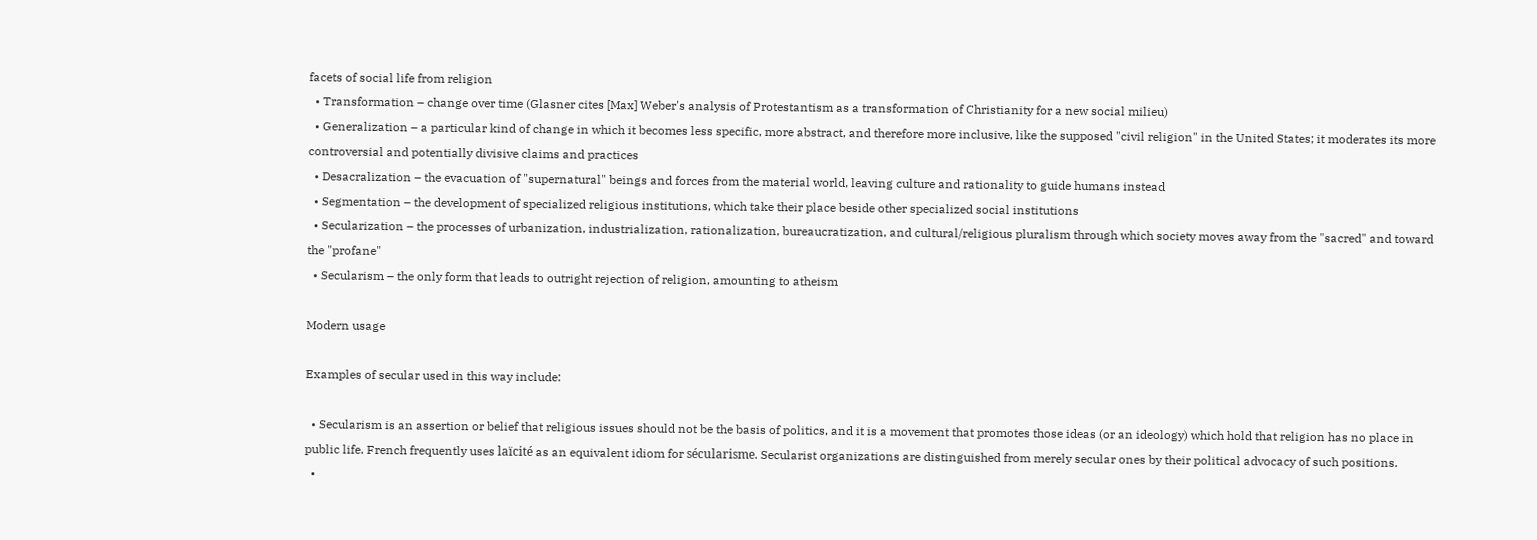facets of social life from religion
  • Transformation – change over time (Glasner cites [Max] Weber's analysis of Protestantism as a transformation of Christianity for a new social milieu)
  • Generalization – a particular kind of change in which it becomes less specific, more abstract, and therefore more inclusive, like the supposed "civil religion" in the United States; it moderates its more controversial and potentially divisive claims and practices
  • Desacralization – the evacuation of "supernatural" beings and forces from the material world, leaving culture and rationality to guide humans instead
  • Segmentation – the development of specialized religious institutions, which take their place beside other specialized social institutions
  • Secularization – the processes of urbanization, industrialization, rationalization, bureaucratization, and cultural/religious pluralism through which society moves away from the "sacred" and toward the "profane"
  • Secularism – the only form that leads to outright rejection of religion, amounting to atheism

Modern usage

Examples of secular used in this way include:

  • Secularism is an assertion or belief that religious issues should not be the basis of politics, and it is a movement that promotes those ideas (or an ideology) which hold that religion has no place in public life. French frequently uses laïcité as an equivalent idiom for sécularisme. Secularist organizations are distinguished from merely secular ones by their political advocacy of such positions.
  •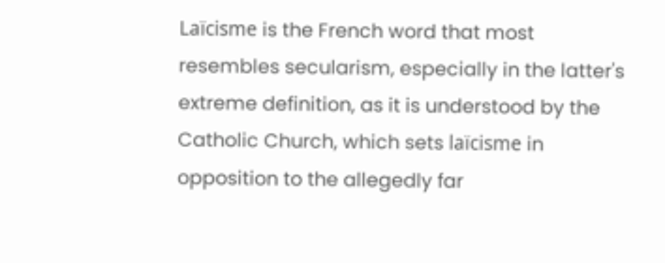Laïcisme is the French word that most resembles secularism, especially in the latter's extreme definition, as it is understood by the Catholic Church, which sets laïcisme in opposition to the allegedly far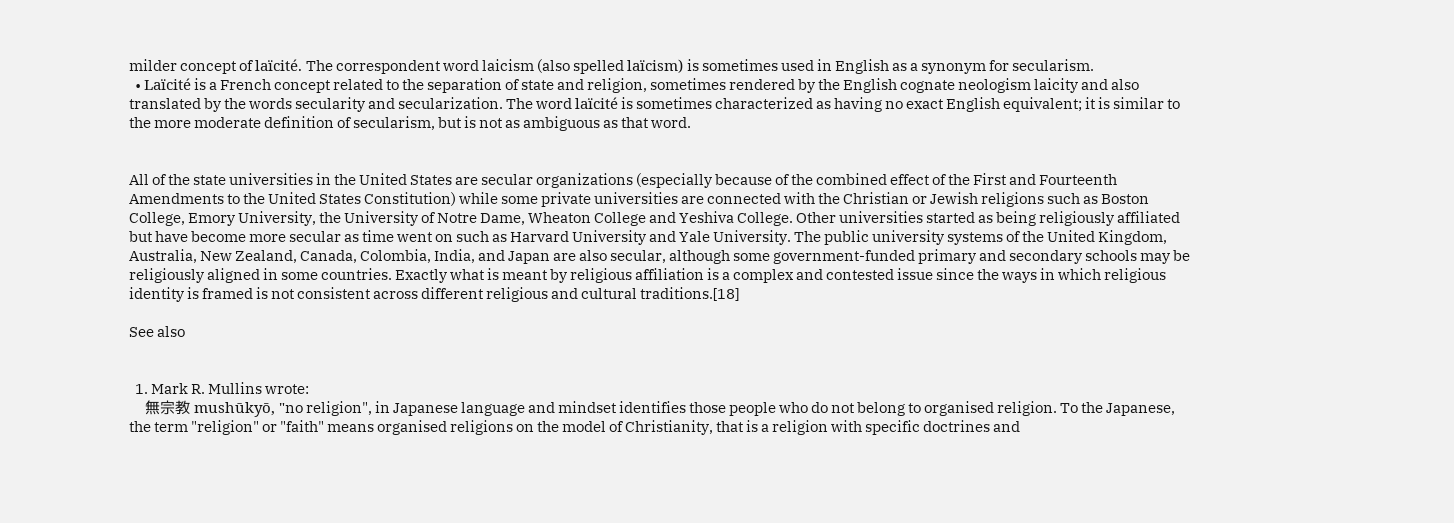milder concept of laïcité. The correspondent word laicism (also spelled laïcism) is sometimes used in English as a synonym for secularism.
  • Laïcité is a French concept related to the separation of state and religion, sometimes rendered by the English cognate neologism laicity and also translated by the words secularity and secularization. The word laïcité is sometimes characterized as having no exact English equivalent; it is similar to the more moderate definition of secularism, but is not as ambiguous as that word.


All of the state universities in the United States are secular organizations (especially because of the combined effect of the First and Fourteenth Amendments to the United States Constitution) while some private universities are connected with the Christian or Jewish religions such as Boston College, Emory University, the University of Notre Dame, Wheaton College and Yeshiva College. Other universities started as being religiously affiliated but have become more secular as time went on such as Harvard University and Yale University. The public university systems of the United Kingdom, Australia, New Zealand, Canada, Colombia, India, and Japan are also secular, although some government-funded primary and secondary schools may be religiously aligned in some countries. Exactly what is meant by religious affiliation is a complex and contested issue since the ways in which religious identity is framed is not consistent across different religious and cultural traditions.[18]

See also


  1. Mark R. Mullins wrote:
    無宗教 mushūkyō, "no religion", in Japanese language and mindset identifies those people who do not belong to organised religion. To the Japanese, the term "religion" or "faith" means organised religions on the model of Christianity, that is a religion with specific doctrines and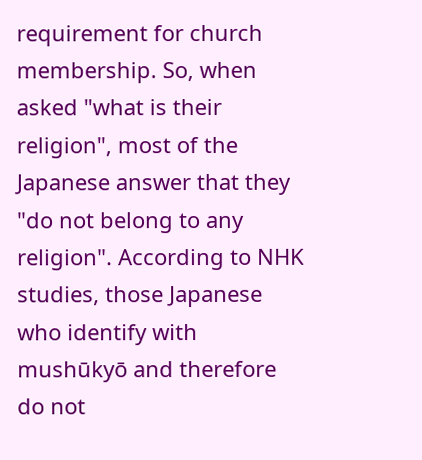requirement for church membership. So, when asked "what is their religion", most of the Japanese answer that they "do not belong to any religion". According to NHK studies, those Japanese who identify with mushūkyō and therefore do not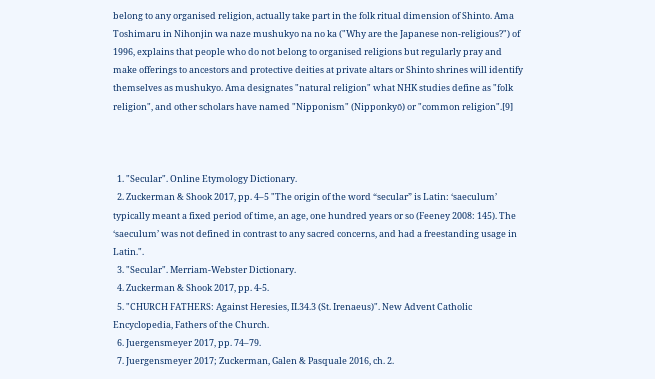belong to any organised religion, actually take part in the folk ritual dimension of Shinto. Ama Toshimaru in Nihonjin wa naze mushukyo na no ka ("Why are the Japanese non-religious?") of 1996, explains that people who do not belong to organised religions but regularly pray and make offerings to ancestors and protective deities at private altars or Shinto shrines will identify themselves as mushukyo. Ama designates "natural religion" what NHK studies define as "folk religion", and other scholars have named "Nipponism" (Nipponkyō) or "common religion".[9]



  1. "Secular". Online Etymology Dictionary.
  2. Zuckerman & Shook 2017, pp. 4–5 "The origin of the word “secular” is Latin: ‘saeculum’ typically meant a fixed period of time, an age, one hundred years or so (Feeney 2008: 145). The ‘saeculum’ was not defined in contrast to any sacred concerns, and had a freestanding usage in Latin.".
  3. "Secular". Merriam-Webster Dictionary.
  4. Zuckerman & Shook 2017, pp. 4-5.
  5. "CHURCH FATHERS: Against Heresies, II.34.3 (St. Irenaeus)". New Advent Catholic Encyclopedia, Fathers of the Church.
  6. Juergensmeyer 2017, pp. 74–79.
  7. Juergensmeyer 2017; Zuckerman, Galen & Pasquale 2016, ch. 2.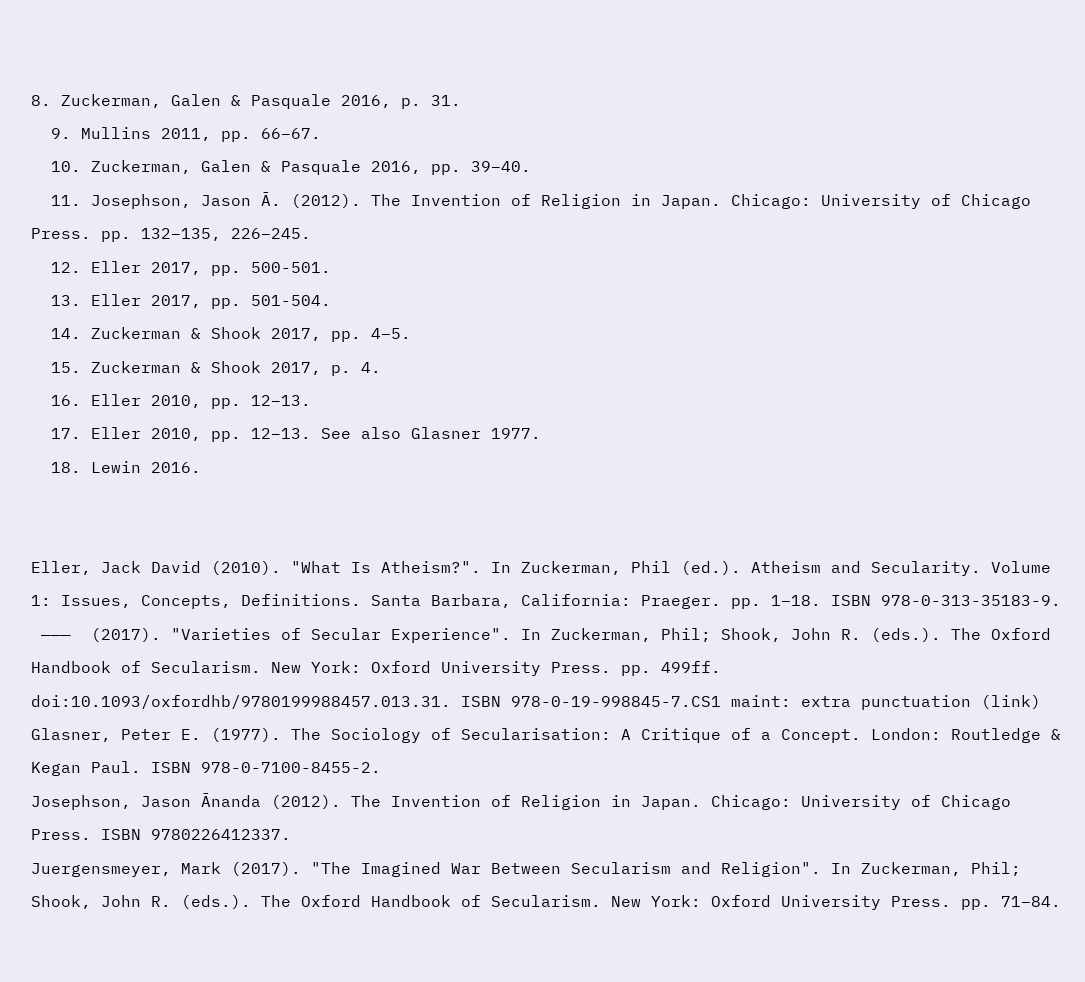8. Zuckerman, Galen & Pasquale 2016, p. 31.
  9. Mullins 2011, pp. 66–67.
  10. Zuckerman, Galen & Pasquale 2016, pp. 39–40.
  11. Josephson, Jason Ā. (2012). The Invention of Religion in Japan. Chicago: University of Chicago Press. pp. 132–135, 226–245.
  12. Eller 2017, pp. 500-501.
  13. Eller 2017, pp. 501-504.
  14. Zuckerman & Shook 2017, pp. 4–5.
  15. Zuckerman & Shook 2017, p. 4.
  16. Eller 2010, pp. 12–13.
  17. Eller 2010, pp. 12–13. See also Glasner 1977.
  18. Lewin 2016.


Eller, Jack David (2010). "What Is Atheism?". In Zuckerman, Phil (ed.). Atheism and Secularity. Volume 1: Issues, Concepts, Definitions. Santa Barbara, California: Praeger. pp. 1–18. ISBN 978-0-313-35183-9.
 ———  (2017). "Varieties of Secular Experience". In Zuckerman, Phil; Shook, John R. (eds.). The Oxford Handbook of Secularism. New York: Oxford University Press. pp. 499ff. doi:10.1093/oxfordhb/9780199988457.013.31. ISBN 978-0-19-998845-7.CS1 maint: extra punctuation (link)
Glasner, Peter E. (1977). The Sociology of Secularisation: A Critique of a Concept. London: Routledge & Kegan Paul. ISBN 978-0-7100-8455-2.
Josephson, Jason Ānanda (2012). The Invention of Religion in Japan. Chicago: University of Chicago Press. ISBN 9780226412337.
Juergensmeyer, Mark (2017). "The Imagined War Between Secularism and Religion". In Zuckerman, Phil; Shook, John R. (eds.). The Oxford Handbook of Secularism. New York: Oxford University Press. pp. 71–84.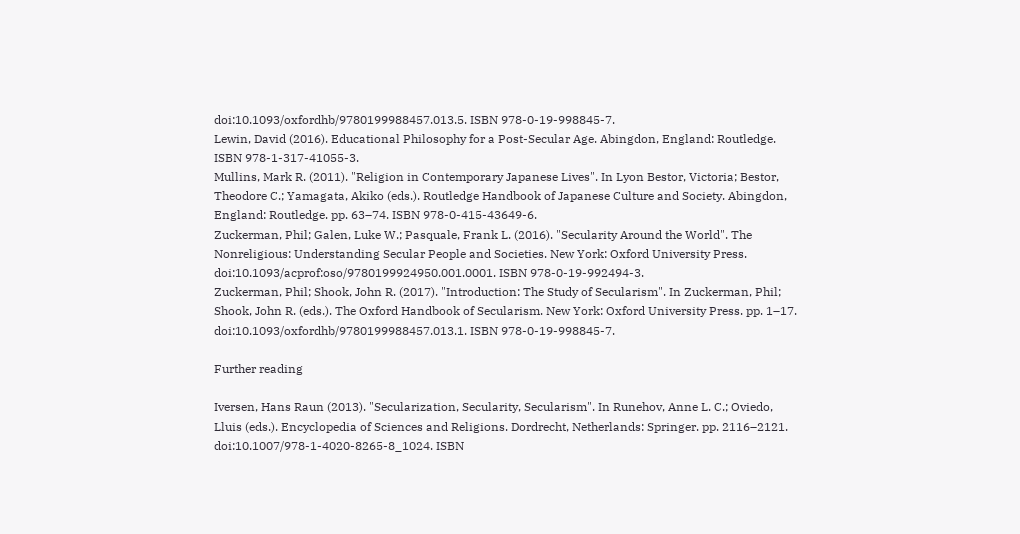doi:10.1093/oxfordhb/9780199988457.013.5. ISBN 978-0-19-998845-7.
Lewin, David (2016). Educational Philosophy for a Post-Secular Age. Abingdon, England: Routledge. ISBN 978-1-317-41055-3.
Mullins, Mark R. (2011). "Religion in Contemporary Japanese Lives". In Lyon Bestor, Victoria; Bestor, Theodore C.; Yamagata, Akiko (eds.). Routledge Handbook of Japanese Culture and Society. Abingdon, England: Routledge. pp. 63–74. ISBN 978-0-415-43649-6.
Zuckerman, Phil; Galen, Luke W.; Pasquale, Frank L. (2016). "Secularity Around the World". The Nonreligious: Understanding Secular People and Societies. New York: Oxford University Press. doi:10.1093/acprof:oso/9780199924950.001.0001. ISBN 978-0-19-992494-3.
Zuckerman, Phil; Shook, John R. (2017). "Introduction: The Study of Secularism". In Zuckerman, Phil; Shook, John R. (eds.). The Oxford Handbook of Secularism. New York: Oxford University Press. pp. 1–17. doi:10.1093/oxfordhb/9780199988457.013.1. ISBN 978-0-19-998845-7.

Further reading

Iversen, Hans Raun (2013). "Secularization, Secularity, Secularism". In Runehov, Anne L. C.; Oviedo, Lluis (eds.). Encyclopedia of Sciences and Religions. Dordrecht, Netherlands: Springer. pp. 2116–2121. doi:10.1007/978-1-4020-8265-8_1024. ISBN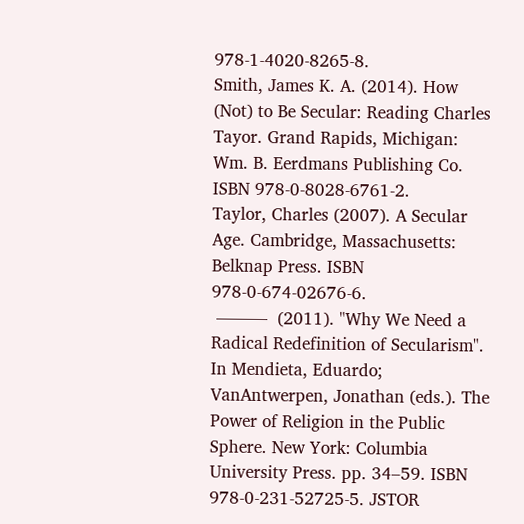978-1-4020-8265-8.
Smith, James K. A. (2014). How (Not) to Be Secular: Reading Charles Tayor. Grand Rapids, Michigan: Wm. B. Eerdmans Publishing Co. ISBN 978-0-8028-6761-2.
Taylor, Charles (2007). A Secular Age. Cambridge, Massachusetts: Belknap Press. ISBN 978-0-674-02676-6.
 ———  (2011). "Why We Need a Radical Redefinition of Secularism". In Mendieta, Eduardo; VanAntwerpen, Jonathan (eds.). The Power of Religion in the Public Sphere. New York: Columbia University Press. pp. 34–59. ISBN 978-0-231-52725-5. JSTOR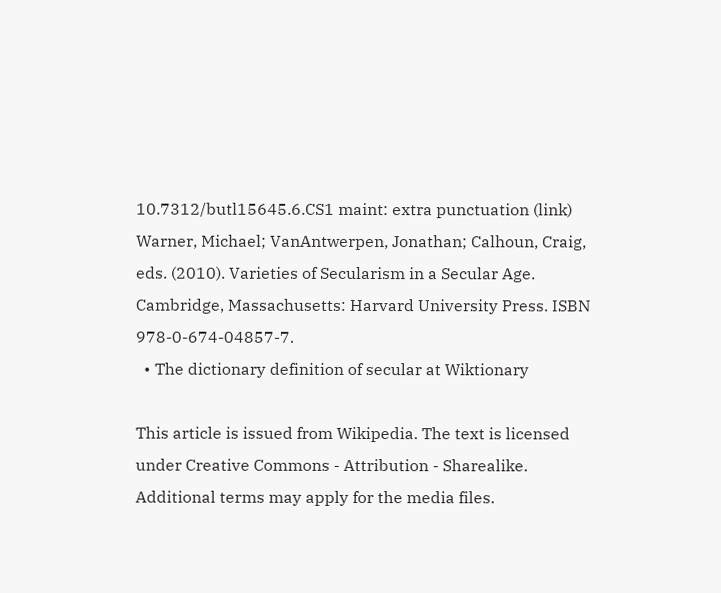10.7312/butl15645.6.CS1 maint: extra punctuation (link)
Warner, Michael; VanAntwerpen, Jonathan; Calhoun, Craig, eds. (2010). Varieties of Secularism in a Secular Age. Cambridge, Massachusetts: Harvard University Press. ISBN 978-0-674-04857-7.
  • The dictionary definition of secular at Wiktionary

This article is issued from Wikipedia. The text is licensed under Creative Commons - Attribution - Sharealike. Additional terms may apply for the media files.